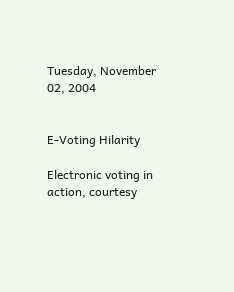Tuesday, November 02, 2004


E-Voting Hilarity

Electronic voting in action, courtesy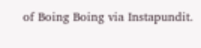of Boing Boing via Instapundit.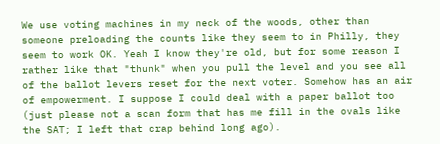We use voting machines in my neck of the woods, other than someone preloading the counts like they seem to in Philly, they seem to work OK. Yeah I know they're old, but for some reason I rather like that "thunk" when you pull the level and you see all of the ballot levers reset for the next voter. Somehow has an air of empowerment. I suppose I could deal with a paper ballot too (just please not a scan form that has me fill in the ovals like the SAT; I left that crap behind long ago).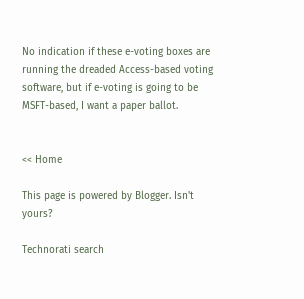No indication if these e-voting boxes are running the dreaded Access-based voting software, but if e-voting is going to be MSFT-based, I want a paper ballot.


<< Home

This page is powered by Blogger. Isn't yours?

Technorati search